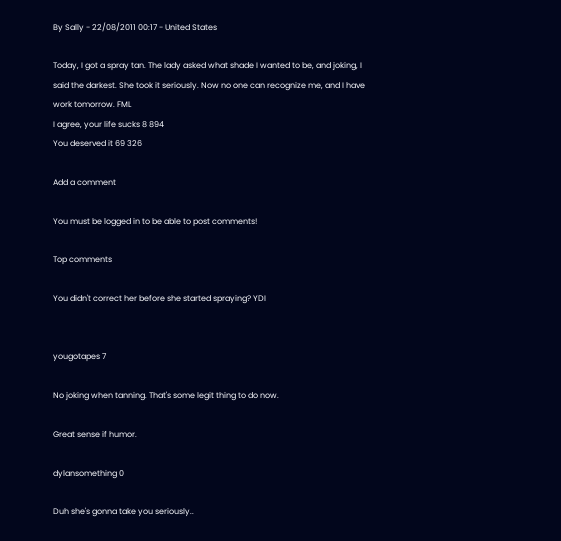By Sally - 22/08/2011 00:17 - United States

Today, I got a spray tan. The lady asked what shade I wanted to be, and joking, I said the darkest. She took it seriously. Now no one can recognize me, and I have work tomorrow. FML
I agree, your life sucks 8 894
You deserved it 69 326

Add a comment

You must be logged in to be able to post comments!

Top comments

You didn't correct her before she started spraying? YDI


yougotapes 7

No joking when tanning. That's some legit thing to do now.

Great sense if humor.

dylansomething 0

Duh she's gonna take you seriously..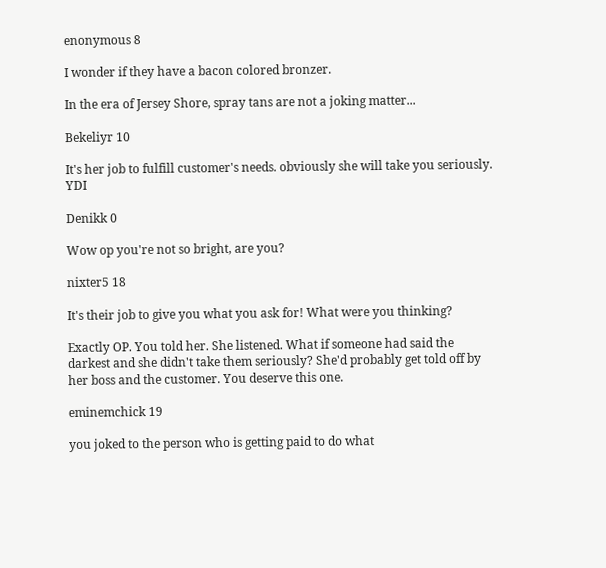enonymous 8

I wonder if they have a bacon colored bronzer.

In the era of Jersey Shore, spray tans are not a joking matter...

Bekeliyr 10

It's her job to fulfill customer's needs. obviously she will take you seriously. YDI

Denikk 0

Wow op you're not so bright, are you?

nixter5 18

It's their job to give you what you ask for! What were you thinking?

Exactly OP. You told her. She listened. What if someone had said the darkest and she didn't take them seriously? She'd probably get told off by her boss and the customer. You deserve this one.

eminemchick 19

you joked to the person who is getting paid to do what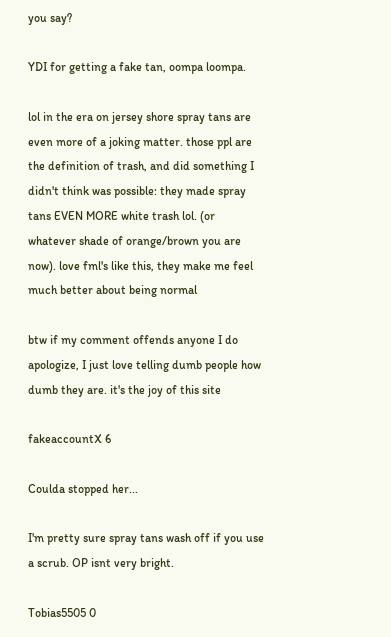you say?

YDI for getting a fake tan, oompa loompa.

lol in the era on jersey shore spray tans are even more of a joking matter. those ppl are the definition of trash, and did something I didn't think was possible: they made spray tans EVEN MORE white trash lol. (or whatever shade of orange/brown you are now). love fml's like this, they make me feel much better about being normal

btw if my comment offends anyone I do apologize, I just love telling dumb people how dumb they are. it's the joy of this site

fakeaccountX 6

Coulda stopped her...

I'm pretty sure spray tans wash off if you use a scrub. OP isnt very bright.

Tobias5505 0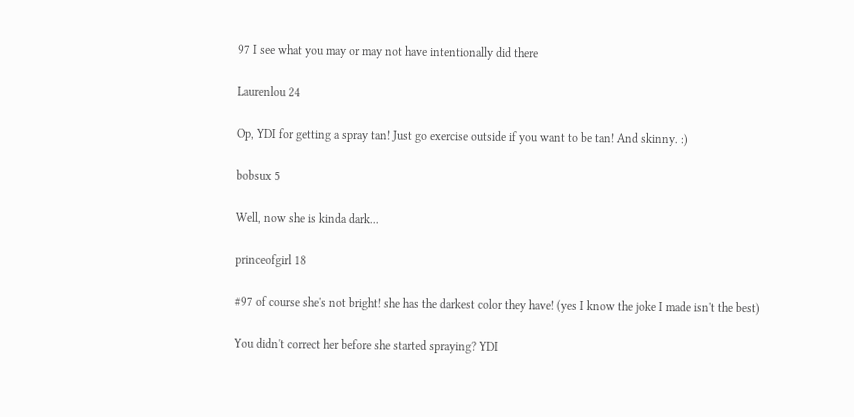97 I see what you may or may not have intentionally did there

Laurenlou 24

Op, YDI for getting a spray tan! Just go exercise outside if you want to be tan! And skinny. :)

bobsux 5

Well, now she is kinda dark...

princeofgirl 18

#97 of course she's not bright! she has the darkest color they have! (yes I know the joke I made isn't the best)

You didn't correct her before she started spraying? YDI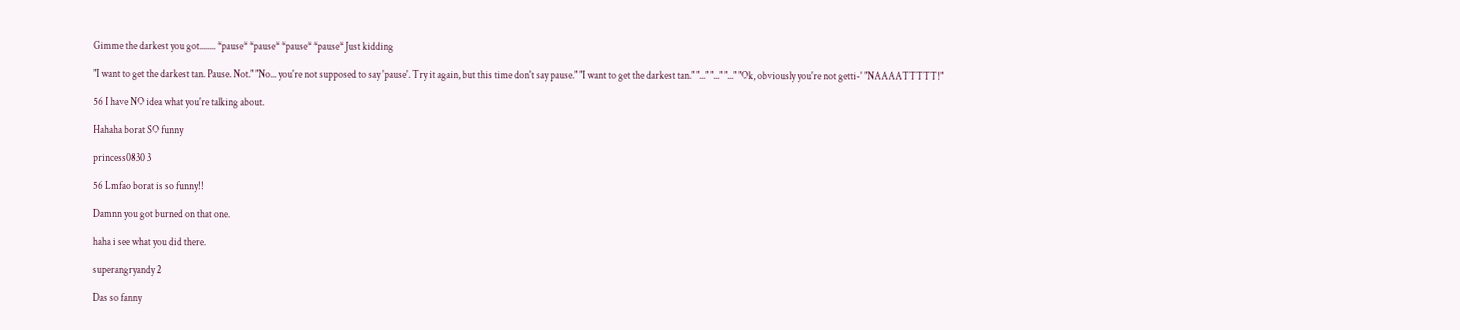Gimme the darkest you got........ *pause* *pause* *pause* *pause* Just kidding

"I want to get the darkest tan. Pause. Not." "No... you're not supposed to say 'pause'. Try it again, but this time don't say pause." "I want to get the darkest tan." "..." "..." "..." "Ok, obviously you're not getti-' "NAAAATTTTT!"

56 I have NO idea what you're talking about.

Hahaha borat SO funny

princess0830 3

56 Lmfao borat is so funny!!

Damnn you got burned on that one.

haha i see what you did there.

superangryandy 2

Das so fanny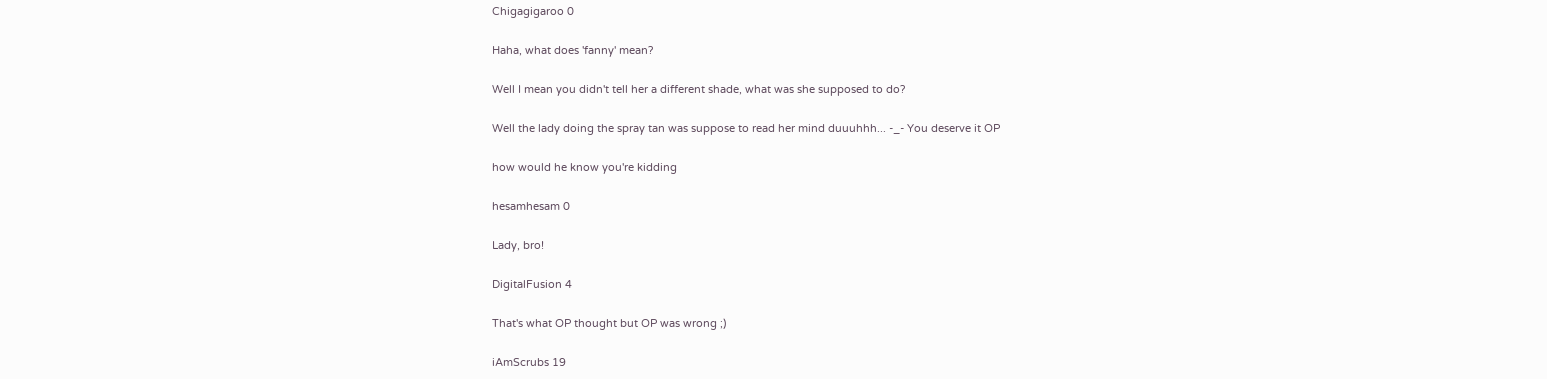Chigagigaroo 0

Haha, what does 'fanny' mean?

Well I mean you didn't tell her a different shade, what was she supposed to do?

Well the lady doing the spray tan was suppose to read her mind duuuhhh... -_- You deserve it OP

how would he know you're kidding

hesamhesam 0

Lady, bro!

DigitalFusion 4

That's what OP thought but OP was wrong ;)

iAmScrubs 19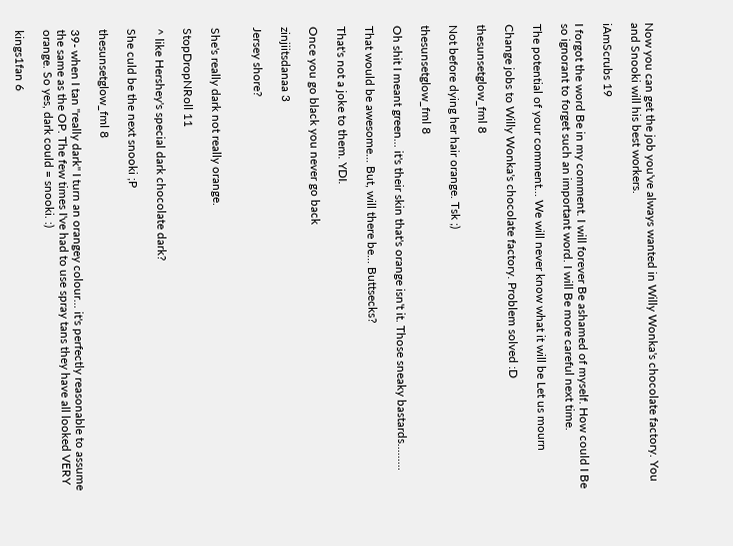Now you can get the job you've always wanted in Willy Wonka's chocolate factory. You and Snooki will his best workers.

iAmScrubs 19

I forgot the word Be in my comment. I will forever Be ashamed of myself. How could I Be so ignorant to forget such an important word. I will Be more careful next time.

The potential of your comment... We will never know what it will be Let us mourn

Change jobs to Willy Wonka's chocolate factory. Problem solved :D

thesunsetglow_fml 8

Not before dying her hair orange. Tsk ;)

thesunsetglow_fml 8

Oh shit I meant green... it's their skin that's orange isn't it. Those sneaky bastards.........

That would be awesome... But, will there be... Buttsecks?

That's not a joke to them. YDI.

Once you go black you never go back

zinjiitsdanaa 3

Jersey shore?


She's really dark not really orange.

StopDropNRoll 11

^ like Hershey's special dark chocolate dark?

She culd be the next snooki ;P

thesunsetglow_fml 8

39- when I tan "really dark" I turn an orangey colour... it's perfectly reasonable to assume the same as the OP. The few times I've had to use spray tans they have all looked VERY orange. So yes, dark could = snooki. :)

kings1fan 6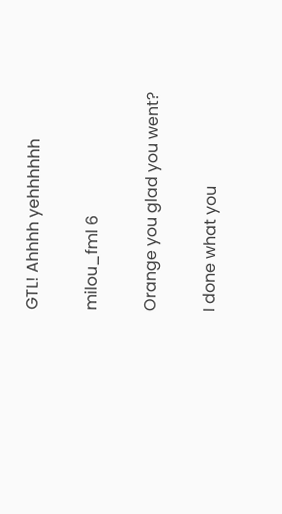GTL! Ahhhh yehhhhhh

milou_fml 6

Orange you glad you went?

I done what you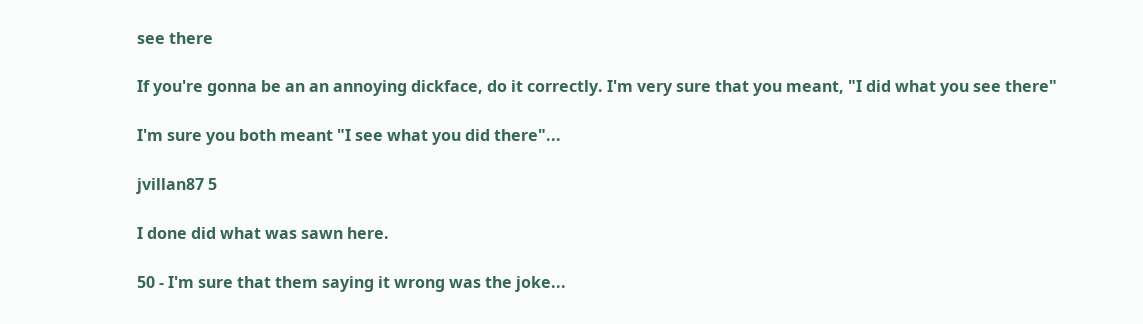see there

If you're gonna be an an annoying dickface, do it correctly. I'm very sure that you meant, "I did what you see there"

I'm sure you both meant "I see what you did there"...

jvillan87 5

I done did what was sawn here.

50 - I'm sure that them saying it wrong was the joke...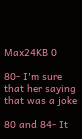Max24KB 0

80- I'm sure that her saying that was a joke

80 and 84- It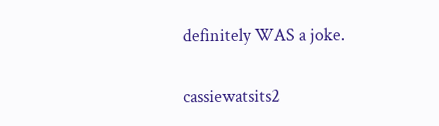definitely WAS a joke.

cassiewatsits2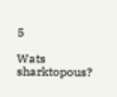5

Wats sharktopous?